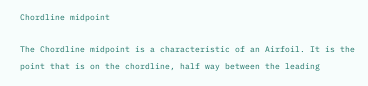Chordline midpoint

The Chordline midpoint is a characteristic of an Airfoil. It is the point that is on the chordline, half way between the leading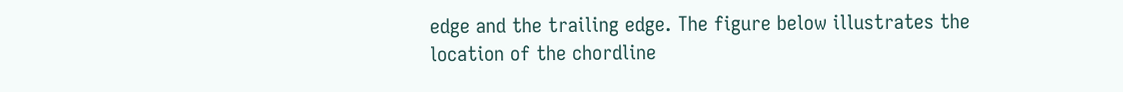edge and the trailing edge. The figure below illustrates the location of the chordline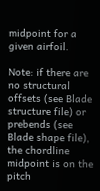midpoint for a given airfoil.

Note: if there are no structural offsets (see Blade structure file) or prebends (see Blade shape file), the chordline midpoint is on the pitch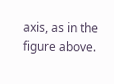axis, as in the figure above.